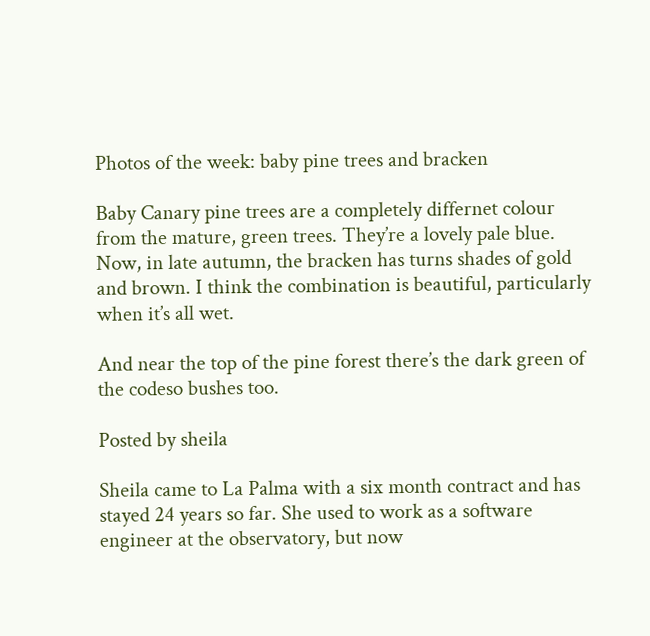Photos of the week: baby pine trees and bracken

Baby Canary pine trees are a completely differnet colour from the mature, green trees. They’re a lovely pale blue. Now, in late autumn, the bracken has turns shades of gold and brown. I think the combination is beautiful, particularly when it’s all wet.

And near the top of the pine forest there’s the dark green of the codeso bushes too.

Posted by sheila

Sheila came to La Palma with a six month contract and has stayed 24 years so far. She used to work as a software engineer at the observatory, but now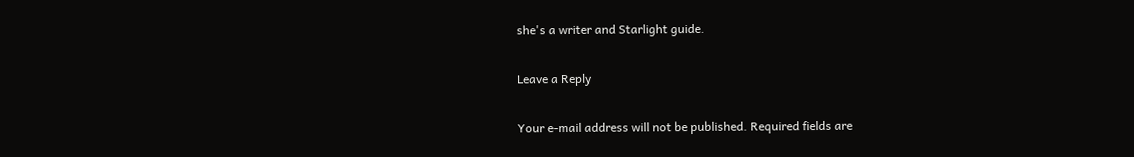she's a writer and Starlight guide.

Leave a Reply

Your e-mail address will not be published. Required fields are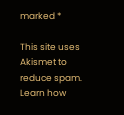marked *

This site uses Akismet to reduce spam. Learn how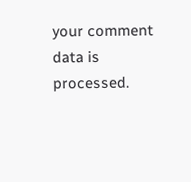your comment data is processed.